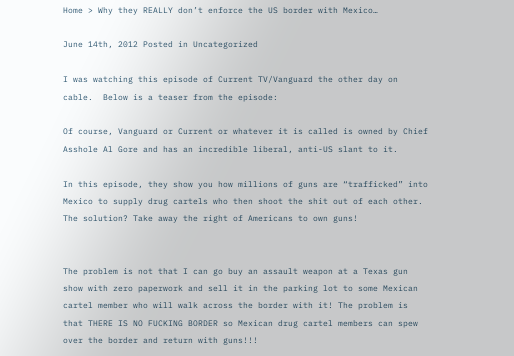Home > Why they REALLY don’t enforce the US border with Mexico…

June 14th, 2012 Posted in Uncategorized

I was watching this episode of Current TV/Vanguard the other day on cable.  Below is a teaser from the episode:

Of course, Vanguard or Current or whatever it is called is owned by Chief Asshole Al Gore and has an incredible liberal, anti-US slant to it.

In this episode, they show you how millions of guns are “trafficked” into Mexico to supply drug cartels who then shoot the shit out of each other. The solution? Take away the right of Americans to own guns!


The problem is not that I can go buy an assault weapon at a Texas gun show with zero paperwork and sell it in the parking lot to some Mexican cartel member who will walk across the border with it! The problem is that THERE IS NO FUCKING BORDER so Mexican drug cartel members can spew over the border and return with guns!!!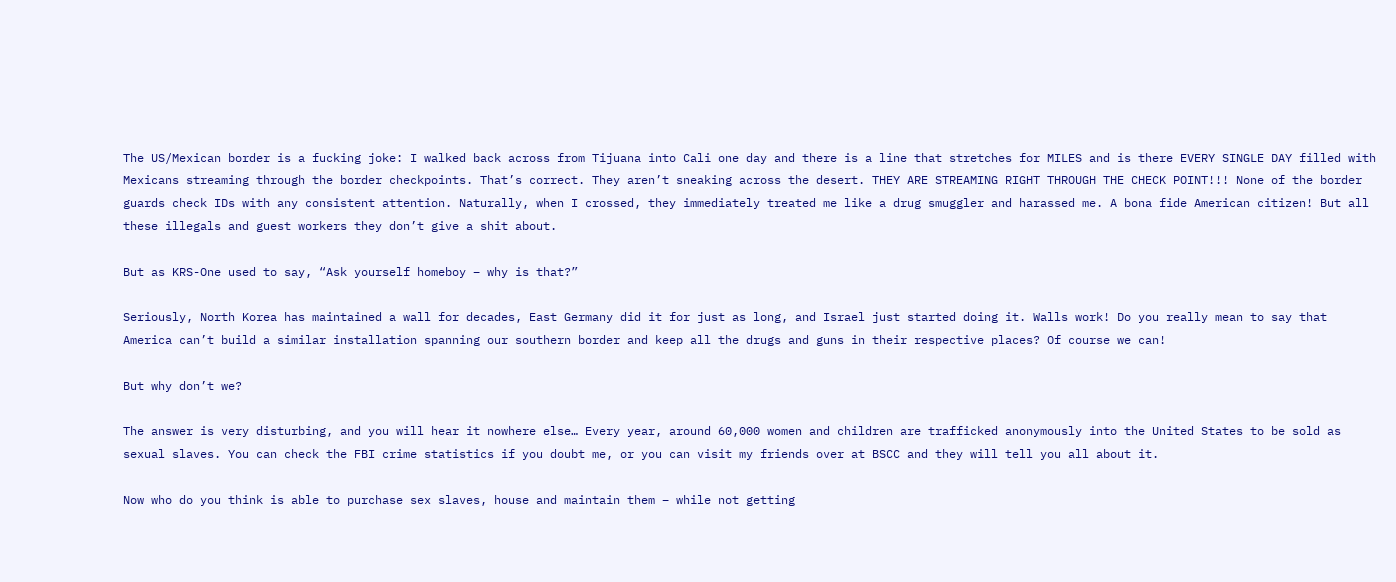The US/Mexican border is a fucking joke: I walked back across from Tijuana into Cali one day and there is a line that stretches for MILES and is there EVERY SINGLE DAY filled with Mexicans streaming through the border checkpoints. That’s correct. They aren’t sneaking across the desert. THEY ARE STREAMING RIGHT THROUGH THE CHECK POINT!!! None of the border guards check IDs with any consistent attention. Naturally, when I crossed, they immediately treated me like a drug smuggler and harassed me. A bona fide American citizen! But all these illegals and guest workers they don’t give a shit about.

But as KRS-One used to say, “Ask yourself homeboy – why is that?”

Seriously, North Korea has maintained a wall for decades, East Germany did it for just as long, and Israel just started doing it. Walls work! Do you really mean to say that America can’t build a similar installation spanning our southern border and keep all the drugs and guns in their respective places? Of course we can!

But why don’t we?

The answer is very disturbing, and you will hear it nowhere else… Every year, around 60,000 women and children are trafficked anonymously into the United States to be sold as sexual slaves. You can check the FBI crime statistics if you doubt me, or you can visit my friends over at BSCC and they will tell you all about it.

Now who do you think is able to purchase sex slaves, house and maintain them – while not getting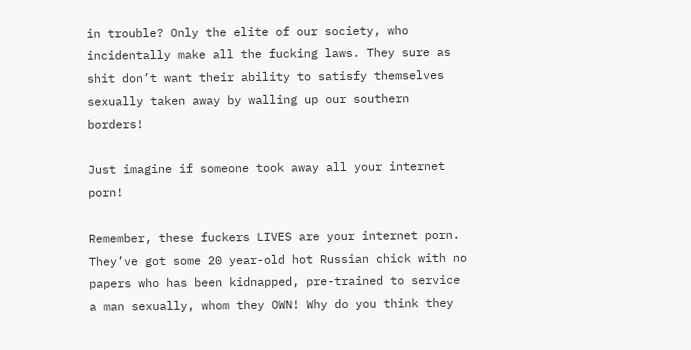in trouble? Only the elite of our society, who incidentally make all the fucking laws. They sure as shit don’t want their ability to satisfy themselves sexually taken away by walling up our southern borders!

Just imagine if someone took away all your internet porn!

Remember, these fuckers LIVES are your internet porn. They’ve got some 20 year-old hot Russian chick with no papers who has been kidnapped, pre-trained to service a man sexually, whom they OWN! Why do you think they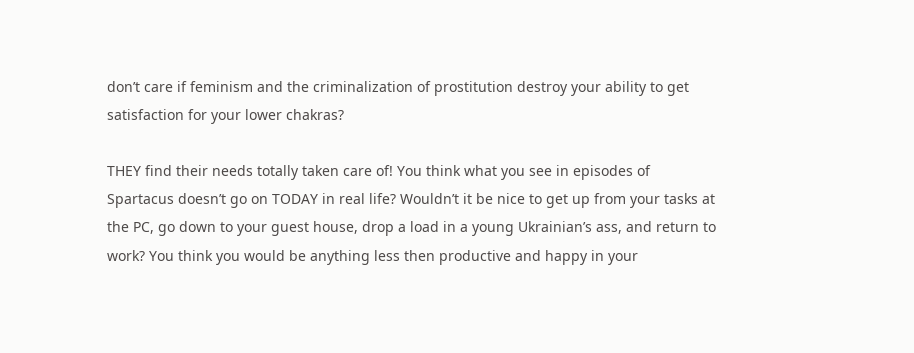don’t care if feminism and the criminalization of prostitution destroy your ability to get satisfaction for your lower chakras?

THEY find their needs totally taken care of! You think what you see in episodes of Spartacus doesn’t go on TODAY in real life? Wouldn’t it be nice to get up from your tasks at the PC, go down to your guest house, drop a load in a young Ukrainian’s ass, and return to work? You think you would be anything less then productive and happy in your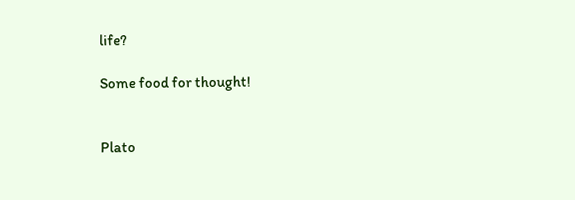life?

Some food for thought!


Plato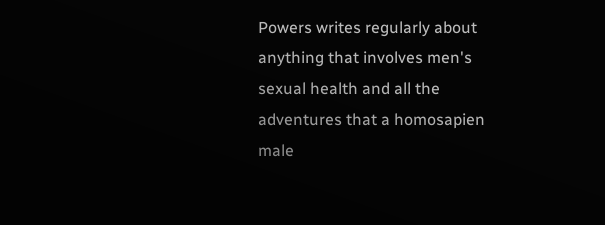Powers writes regularly about anything that involves men's sexual health and all the adventures that a homosapien male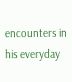encounters in his everyday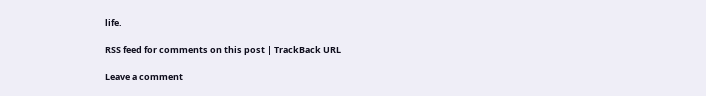life.

RSS feed for comments on this post | TrackBack URL

Leave a comment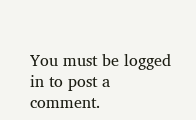You must be logged in to post a comment.